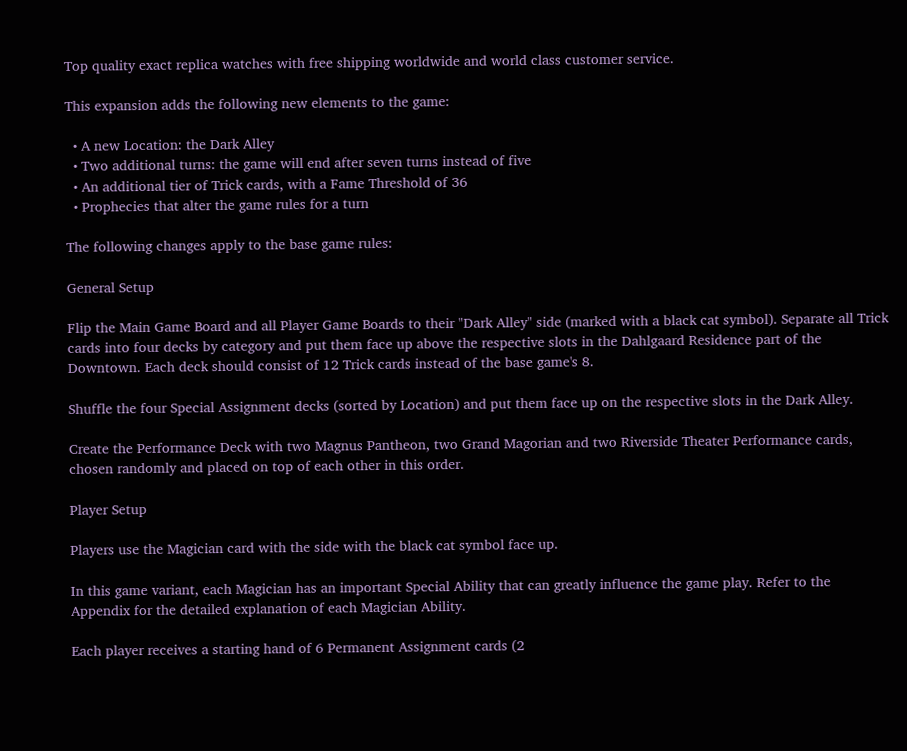Top quality exact replica watches with free shipping worldwide and world class customer service.

This expansion adds the following new elements to the game:

  • A new Location: the Dark Alley
  • Two additional turns: the game will end after seven turns instead of five
  • An additional tier of Trick cards, with a Fame Threshold of 36
  • Prophecies that alter the game rules for a turn

The following changes apply to the base game rules:

General Setup

Flip the Main Game Board and all Player Game Boards to their "Dark Alley" side (marked with a black cat symbol). Separate all Trick cards into four decks by category and put them face up above the respective slots in the Dahlgaard Residence part of the Downtown. Each deck should consist of 12 Trick cards instead of the base game's 8.

Shuffle the four Special Assignment decks (sorted by Location) and put them face up on the respective slots in the Dark Alley.

Create the Performance Deck with two Magnus Pantheon, two Grand Magorian and two Riverside Theater Performance cards, chosen randomly and placed on top of each other in this order.

Player Setup

Players use the Magician card with the side with the black cat symbol face up.

In this game variant, each Magician has an important Special Ability that can greatly influence the game play. Refer to the Appendix for the detailed explanation of each Magician Ability.

Each player receives a starting hand of 6 Permanent Assignment cards (2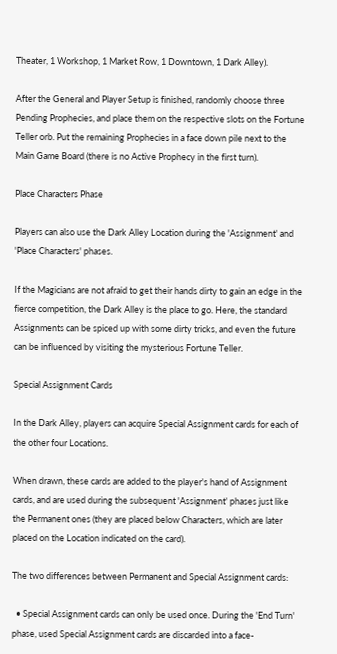Theater, 1 Workshop, 1 Market Row, 1 Downtown, 1 Dark Alley).

After the General and Player Setup is finished, randomly choose three Pending Prophecies, and place them on the respective slots on the Fortune Teller orb. Put the remaining Prophecies in a face down pile next to the Main Game Board (there is no Active Prophecy in the first turn).

Place Characters Phase

Players can also use the Dark Alley Location during the 'Assignment' and 'Place Characters' phases.

If the Magicians are not afraid to get their hands dirty to gain an edge in the fierce competition, the Dark Alley is the place to go. Here, the standard Assignments can be spiced up with some dirty tricks, and even the future can be influenced by visiting the mysterious Fortune Teller.

Special Assignment Cards

In the Dark Alley, players can acquire Special Assignment cards for each of the other four Locations.

When drawn, these cards are added to the player's hand of Assignment cards, and are used during the subsequent 'Assignment' phases just like the Permanent ones (they are placed below Characters, which are later placed on the Location indicated on the card).

The two differences between Permanent and Special Assignment cards:

  • Special Assignment cards can only be used once. During the 'End Turn' phase, used Special Assignment cards are discarded into a face-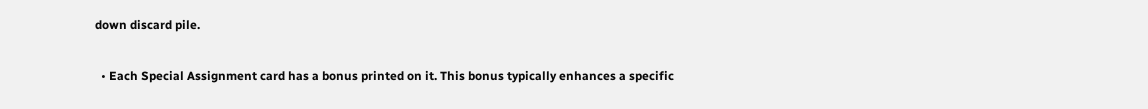down discard pile.

  • Each Special Assignment card has a bonus printed on it. This bonus typically enhances a specific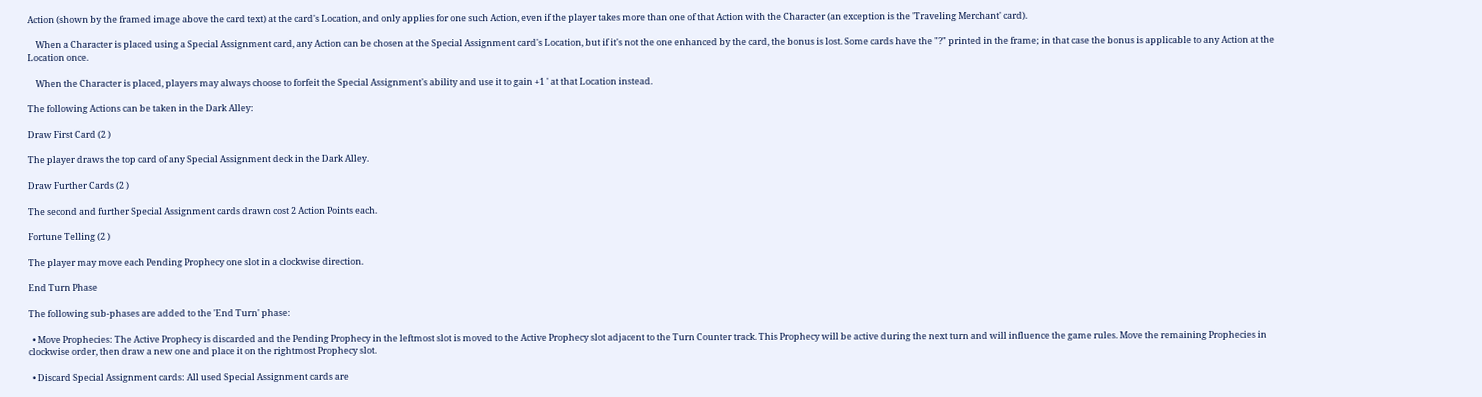Action (shown by the framed image above the card text) at the card's Location, and only applies for one such Action, even if the player takes more than one of that Action with the Character (an exception is the 'Traveling Merchant' card).

    When a Character is placed using a Special Assignment card, any Action can be chosen at the Special Assignment card's Location, but if it's not the one enhanced by the card, the bonus is lost. Some cards have the "?" printed in the frame; in that case the bonus is applicable to any Action at the Location once.

    When the Character is placed, players may always choose to forfeit the Special Assignment's ability and use it to gain +1 ' at that Location instead.

The following Actions can be taken in the Dark Alley:

Draw First Card (2 )

The player draws the top card of any Special Assignment deck in the Dark Alley.

Draw Further Cards (2 )

The second and further Special Assignment cards drawn cost 2 Action Points each.

Fortune Telling (2 )

The player may move each Pending Prophecy one slot in a clockwise direction.

End Turn Phase

The following sub-phases are added to the 'End Turn' phase:

  • Move Prophecies: The Active Prophecy is discarded and the Pending Prophecy in the leftmost slot is moved to the Active Prophecy slot adjacent to the Turn Counter track. This Prophecy will be active during the next turn and will influence the game rules. Move the remaining Prophecies in clockwise order, then draw a new one and place it on the rightmost Prophecy slot.

  • Discard Special Assignment cards: All used Special Assignment cards are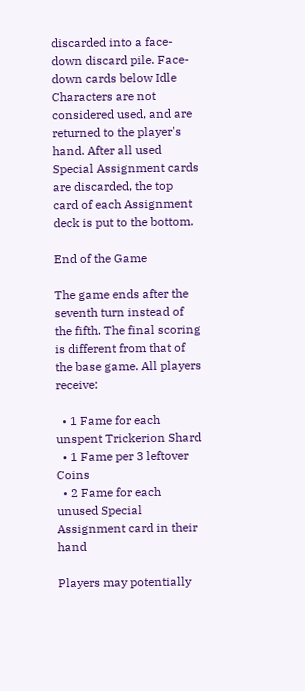discarded into a face-down discard pile. Face-down cards below Idle Characters are not considered used, and are returned to the player's hand. After all used Special Assignment cards are discarded, the top card of each Assignment deck is put to the bottom.

End of the Game

The game ends after the seventh turn instead of the fifth. The final scoring is different from that of the base game. All players receive:

  • 1 Fame for each unspent Trickerion Shard
  • 1 Fame per 3 leftover Coins
  • 2 Fame for each unused Special Assignment card in their hand

Players may potentially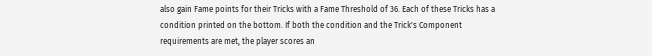also gain Fame points for their Tricks with a Fame Threshold of 36. Each of these Tricks has a condition printed on the bottom. If both the condition and the Trick's Component requirements are met, the player scores an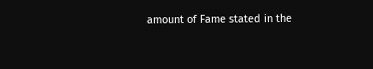amount of Fame stated in the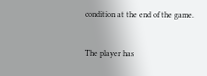condition at the end of the game.


The player has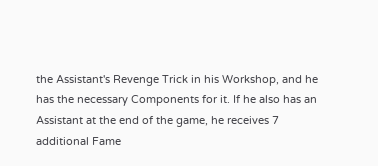the Assistant's Revenge Trick in his Workshop, and he has the necessary Components for it. If he also has an Assistant at the end of the game, he receives 7 additional Fame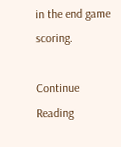in the end game scoring.

Continue Reading